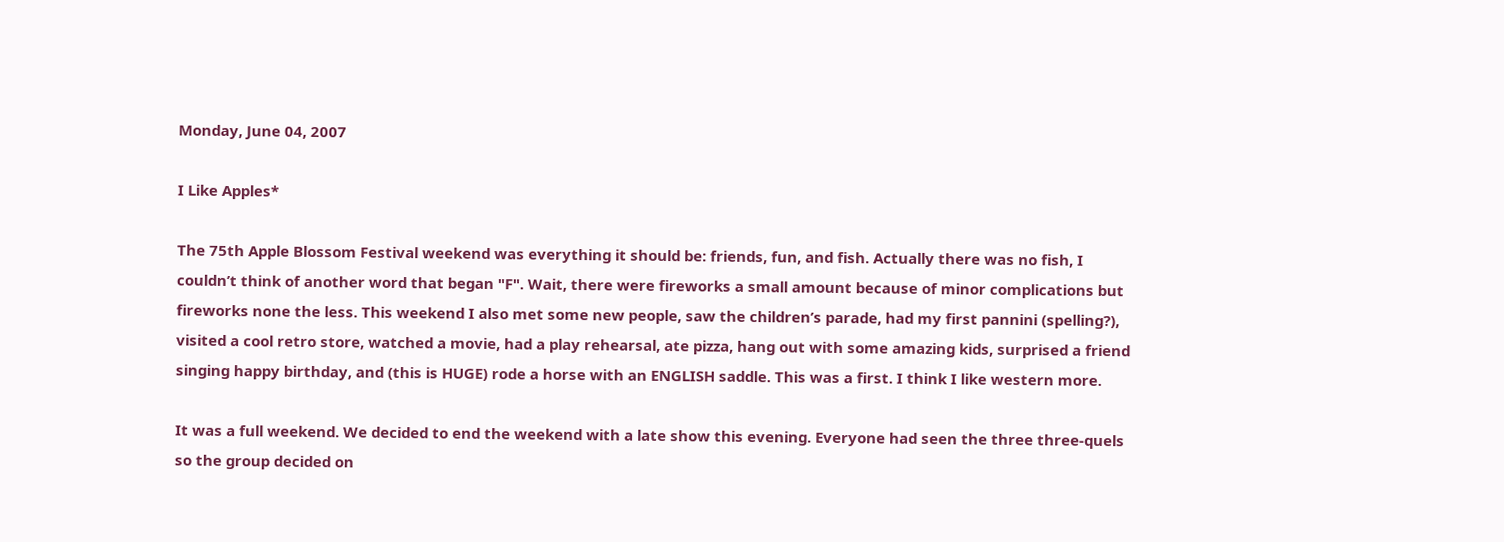Monday, June 04, 2007

I Like Apples*

The 75th Apple Blossom Festival weekend was everything it should be: friends, fun, and fish. Actually there was no fish, I couldn’t think of another word that began "F". Wait, there were fireworks a small amount because of minor complications but fireworks none the less. This weekend I also met some new people, saw the children’s parade, had my first pannini (spelling?), visited a cool retro store, watched a movie, had a play rehearsal, ate pizza, hang out with some amazing kids, surprised a friend singing happy birthday, and (this is HUGE) rode a horse with an ENGLISH saddle. This was a first. I think I like western more.

It was a full weekend. We decided to end the weekend with a late show this evening. Everyone had seen the three three-quels so the group decided on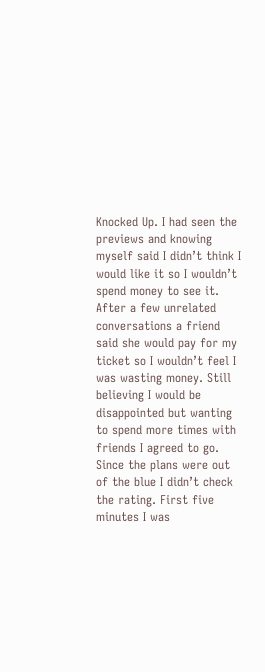Knocked Up. I had seen the previews and knowing myself said I didn’t think I would like it so I wouldn’t spend money to see it. After a few unrelated conversations a friend said she would pay for my ticket so I wouldn’t feel I was wasting money. Still believing I would be disappointed but wanting to spend more times with friends I agreed to go. Since the plans were out of the blue I didn’t check the rating. First five minutes I was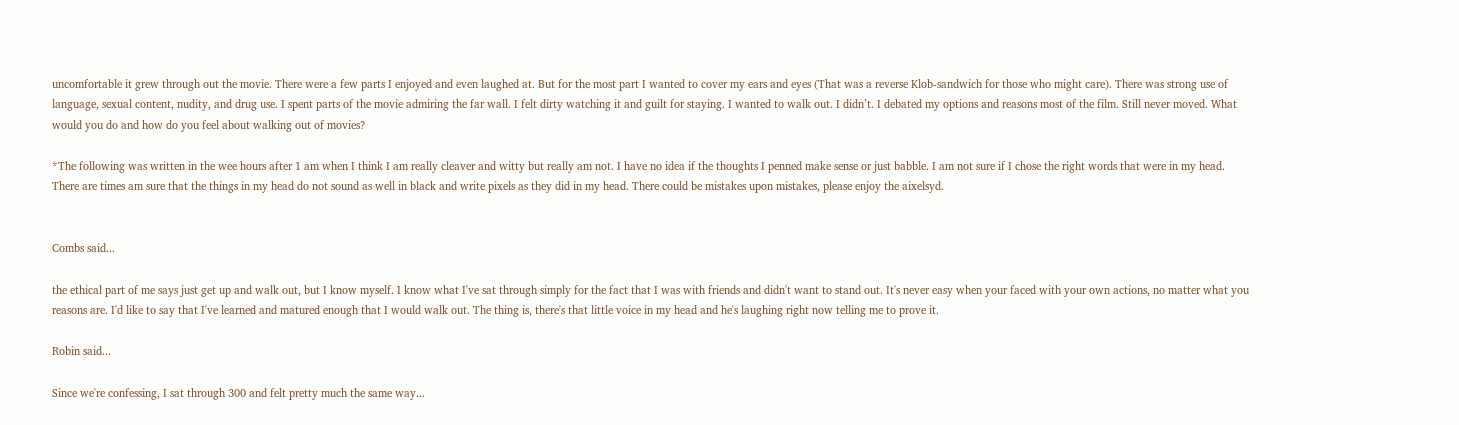uncomfortable it grew through out the movie. There were a few parts I enjoyed and even laughed at. But for the most part I wanted to cover my ears and eyes (That was a reverse Klob-sandwich for those who might care). There was strong use of language, sexual content, nudity, and drug use. I spent parts of the movie admiring the far wall. I felt dirty watching it and guilt for staying. I wanted to walk out. I didn’t. I debated my options and reasons most of the film. Still never moved. What would you do and how do you feel about walking out of movies?

*The following was written in the wee hours after 1 am when I think I am really cleaver and witty but really am not. I have no idea if the thoughts I penned make sense or just babble. I am not sure if I chose the right words that were in my head. There are times am sure that the things in my head do not sound as well in black and write pixels as they did in my head. There could be mistakes upon mistakes, please enjoy the aixelsyd.


Combs said...

the ethical part of me says just get up and walk out, but I know myself. I know what I've sat through simply for the fact that I was with friends and didn't want to stand out. It's never easy when your faced with your own actions, no matter what you reasons are. I'd like to say that I've learned and matured enough that I would walk out. The thing is, there's that little voice in my head and he's laughing right now telling me to prove it.

Robin said...

Since we're confessing, I sat through 300 and felt pretty much the same way...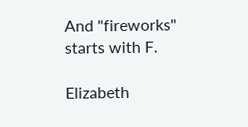And "fireworks" starts with F.

Elizabeth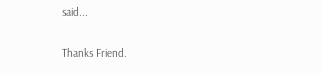said...

Thanks Friend.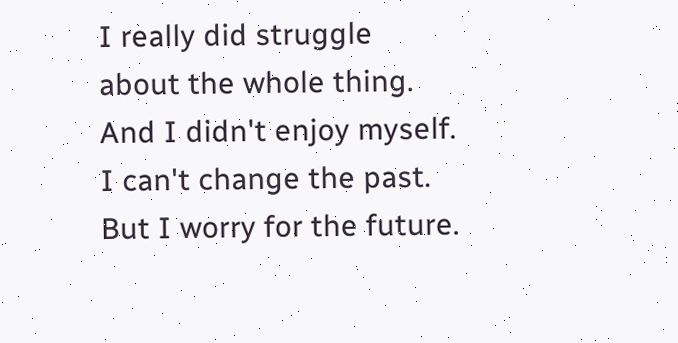I really did struggle about the whole thing. And I didn't enjoy myself. I can't change the past. But I worry for the future.